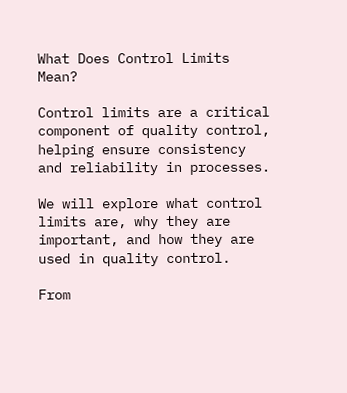What Does Control Limits Mean?

Control limits are a critical component of quality control, helping ensure consistency and reliability in processes.

We will explore what control limits are, why they are important, and how they are used in quality control.

From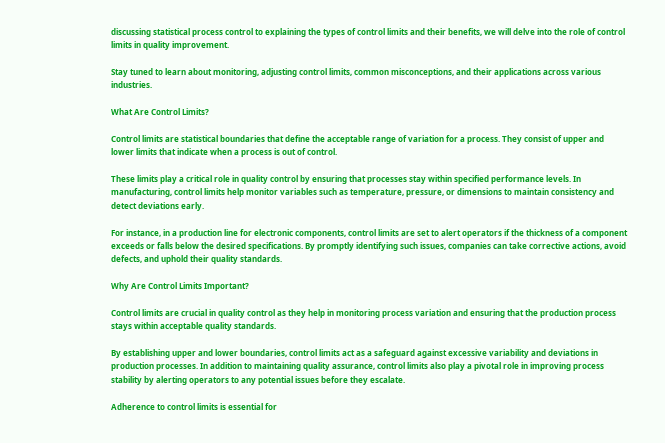discussing statistical process control to explaining the types of control limits and their benefits, we will delve into the role of control limits in quality improvement.

Stay tuned to learn about monitoring, adjusting control limits, common misconceptions, and their applications across various industries.

What Are Control Limits?

Control limits are statistical boundaries that define the acceptable range of variation for a process. They consist of upper and lower limits that indicate when a process is out of control.

These limits play a critical role in quality control by ensuring that processes stay within specified performance levels. In manufacturing, control limits help monitor variables such as temperature, pressure, or dimensions to maintain consistency and detect deviations early.

For instance, in a production line for electronic components, control limits are set to alert operators if the thickness of a component exceeds or falls below the desired specifications. By promptly identifying such issues, companies can take corrective actions, avoid defects, and uphold their quality standards.

Why Are Control Limits Important?

Control limits are crucial in quality control as they help in monitoring process variation and ensuring that the production process stays within acceptable quality standards.

By establishing upper and lower boundaries, control limits act as a safeguard against excessive variability and deviations in production processes. In addition to maintaining quality assurance, control limits also play a pivotal role in improving process stability by alerting operators to any potential issues before they escalate.

Adherence to control limits is essential for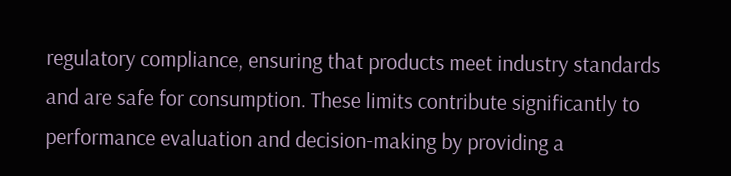regulatory compliance, ensuring that products meet industry standards and are safe for consumption. These limits contribute significantly to performance evaluation and decision-making by providing a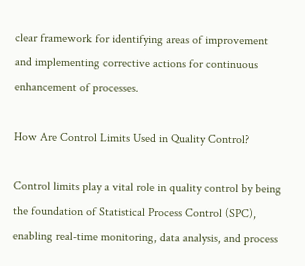clear framework for identifying areas of improvement and implementing corrective actions for continuous enhancement of processes.

How Are Control Limits Used in Quality Control?

Control limits play a vital role in quality control by being the foundation of Statistical Process Control (SPC), enabling real-time monitoring, data analysis, and process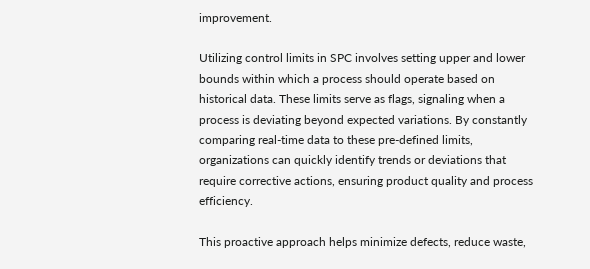improvement.

Utilizing control limits in SPC involves setting upper and lower bounds within which a process should operate based on historical data. These limits serve as flags, signaling when a process is deviating beyond expected variations. By constantly comparing real-time data to these pre-defined limits, organizations can quickly identify trends or deviations that require corrective actions, ensuring product quality and process efficiency.

This proactive approach helps minimize defects, reduce waste,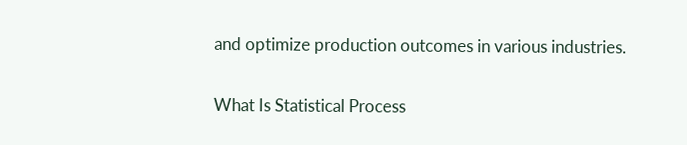and optimize production outcomes in various industries.

What Is Statistical Process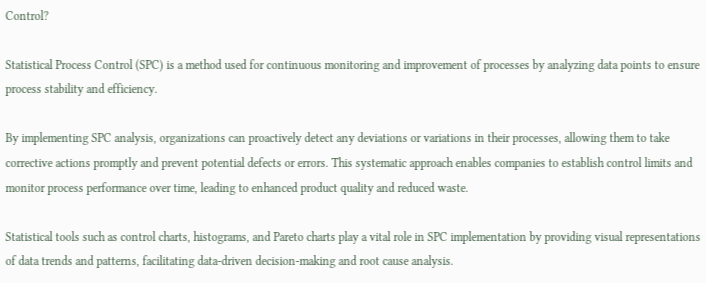Control?

Statistical Process Control (SPC) is a method used for continuous monitoring and improvement of processes by analyzing data points to ensure process stability and efficiency.

By implementing SPC analysis, organizations can proactively detect any deviations or variations in their processes, allowing them to take corrective actions promptly and prevent potential defects or errors. This systematic approach enables companies to establish control limits and monitor process performance over time, leading to enhanced product quality and reduced waste.

Statistical tools such as control charts, histograms, and Pareto charts play a vital role in SPC implementation by providing visual representations of data trends and patterns, facilitating data-driven decision-making and root cause analysis.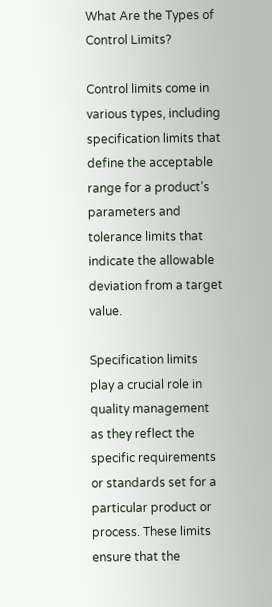What Are the Types of Control Limits?

Control limits come in various types, including specification limits that define the acceptable range for a product’s parameters and tolerance limits that indicate the allowable deviation from a target value.

Specification limits play a crucial role in quality management as they reflect the specific requirements or standards set for a particular product or process. These limits ensure that the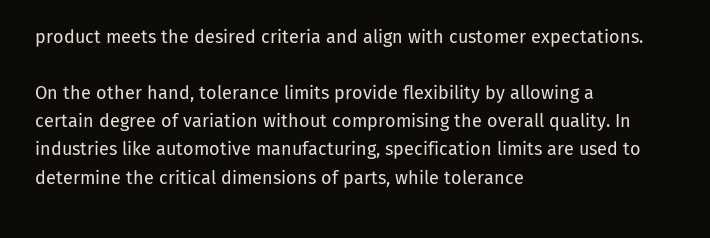product meets the desired criteria and align with customer expectations.

On the other hand, tolerance limits provide flexibility by allowing a certain degree of variation without compromising the overall quality. In industries like automotive manufacturing, specification limits are used to determine the critical dimensions of parts, while tolerance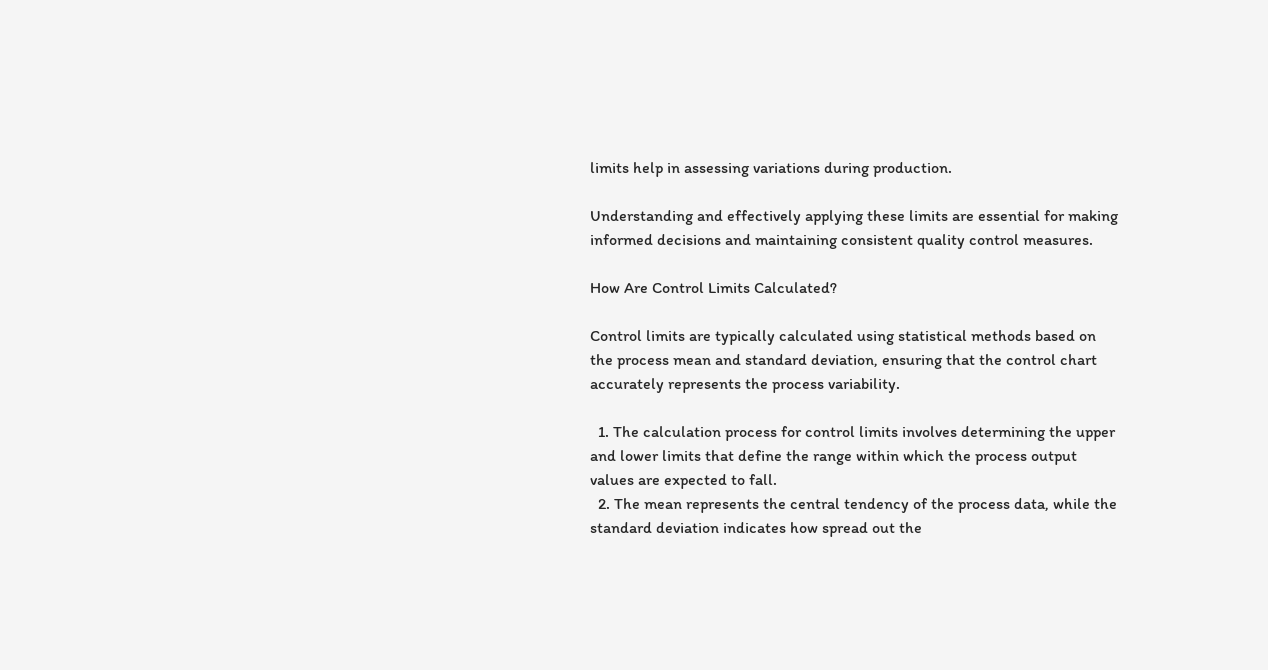limits help in assessing variations during production.

Understanding and effectively applying these limits are essential for making informed decisions and maintaining consistent quality control measures.

How Are Control Limits Calculated?

Control limits are typically calculated using statistical methods based on the process mean and standard deviation, ensuring that the control chart accurately represents the process variability.

  1. The calculation process for control limits involves determining the upper and lower limits that define the range within which the process output values are expected to fall.
  2. The mean represents the central tendency of the process data, while the standard deviation indicates how spread out the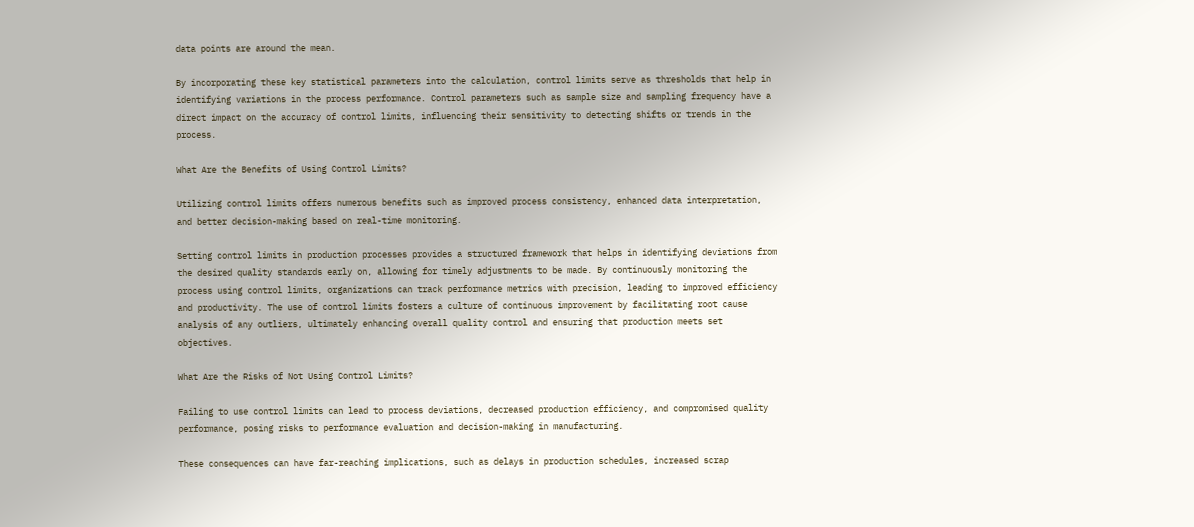data points are around the mean.

By incorporating these key statistical parameters into the calculation, control limits serve as thresholds that help in identifying variations in the process performance. Control parameters such as sample size and sampling frequency have a direct impact on the accuracy of control limits, influencing their sensitivity to detecting shifts or trends in the process.

What Are the Benefits of Using Control Limits?

Utilizing control limits offers numerous benefits such as improved process consistency, enhanced data interpretation, and better decision-making based on real-time monitoring.

Setting control limits in production processes provides a structured framework that helps in identifying deviations from the desired quality standards early on, allowing for timely adjustments to be made. By continuously monitoring the process using control limits, organizations can track performance metrics with precision, leading to improved efficiency and productivity. The use of control limits fosters a culture of continuous improvement by facilitating root cause analysis of any outliers, ultimately enhancing overall quality control and ensuring that production meets set objectives.

What Are the Risks of Not Using Control Limits?

Failing to use control limits can lead to process deviations, decreased production efficiency, and compromised quality performance, posing risks to performance evaluation and decision-making in manufacturing.

These consequences can have far-reaching implications, such as delays in production schedules, increased scrap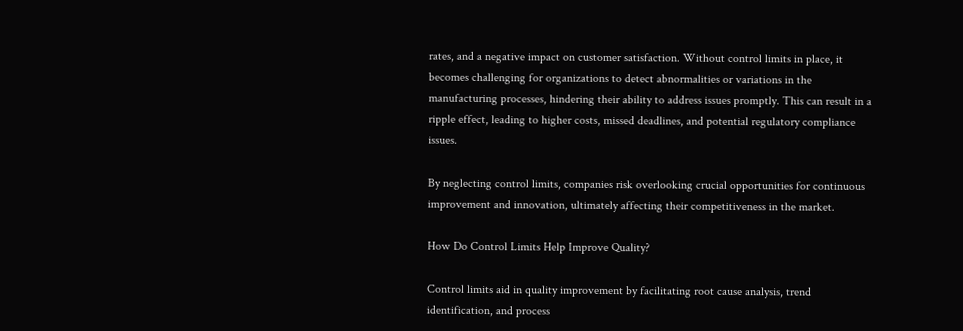rates, and a negative impact on customer satisfaction. Without control limits in place, it becomes challenging for organizations to detect abnormalities or variations in the manufacturing processes, hindering their ability to address issues promptly. This can result in a ripple effect, leading to higher costs, missed deadlines, and potential regulatory compliance issues.

By neglecting control limits, companies risk overlooking crucial opportunities for continuous improvement and innovation, ultimately affecting their competitiveness in the market.

How Do Control Limits Help Improve Quality?

Control limits aid in quality improvement by facilitating root cause analysis, trend identification, and process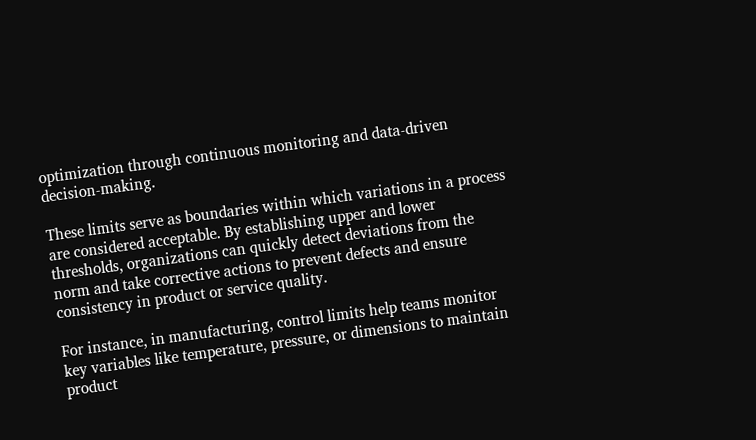optimization through continuous monitoring and data-driven decision-making.

These limits serve as boundaries within which variations in a process are considered acceptable. By establishing upper and lower thresholds, organizations can quickly detect deviations from the norm and take corrective actions to prevent defects and ensure consistency in product or service quality.

For instance, in manufacturing, control limits help teams monitor key variables like temperature, pressure, or dimensions to maintain product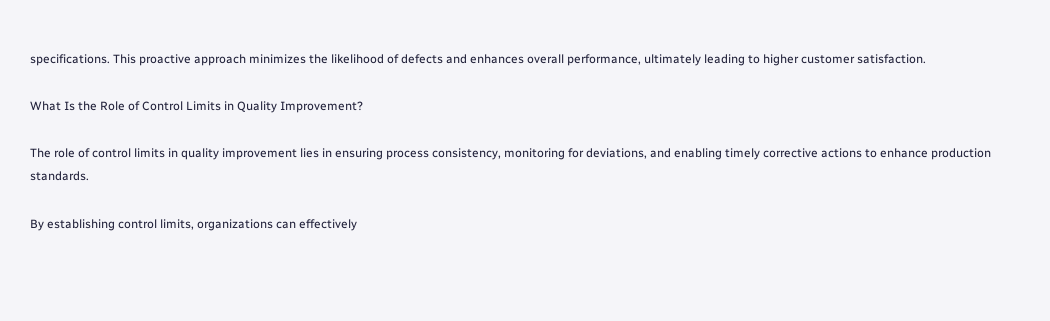specifications. This proactive approach minimizes the likelihood of defects and enhances overall performance, ultimately leading to higher customer satisfaction.

What Is the Role of Control Limits in Quality Improvement?

The role of control limits in quality improvement lies in ensuring process consistency, monitoring for deviations, and enabling timely corrective actions to enhance production standards.

By establishing control limits, organizations can effectively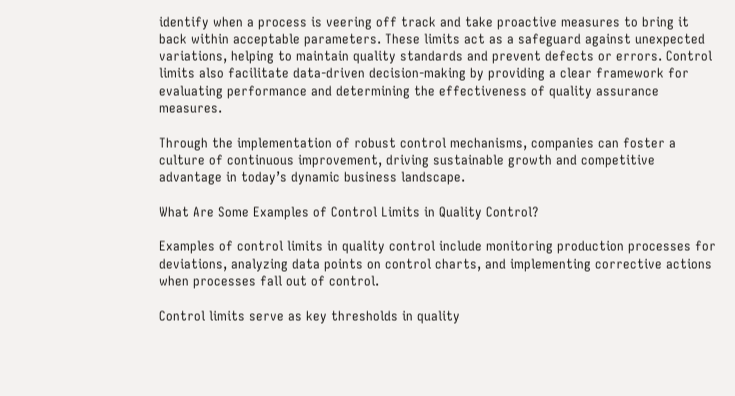identify when a process is veering off track and take proactive measures to bring it back within acceptable parameters. These limits act as a safeguard against unexpected variations, helping to maintain quality standards and prevent defects or errors. Control limits also facilitate data-driven decision-making by providing a clear framework for evaluating performance and determining the effectiveness of quality assurance measures.

Through the implementation of robust control mechanisms, companies can foster a culture of continuous improvement, driving sustainable growth and competitive advantage in today’s dynamic business landscape.

What Are Some Examples of Control Limits in Quality Control?

Examples of control limits in quality control include monitoring production processes for deviations, analyzing data points on control charts, and implementing corrective actions when processes fall out of control.

Control limits serve as key thresholds in quality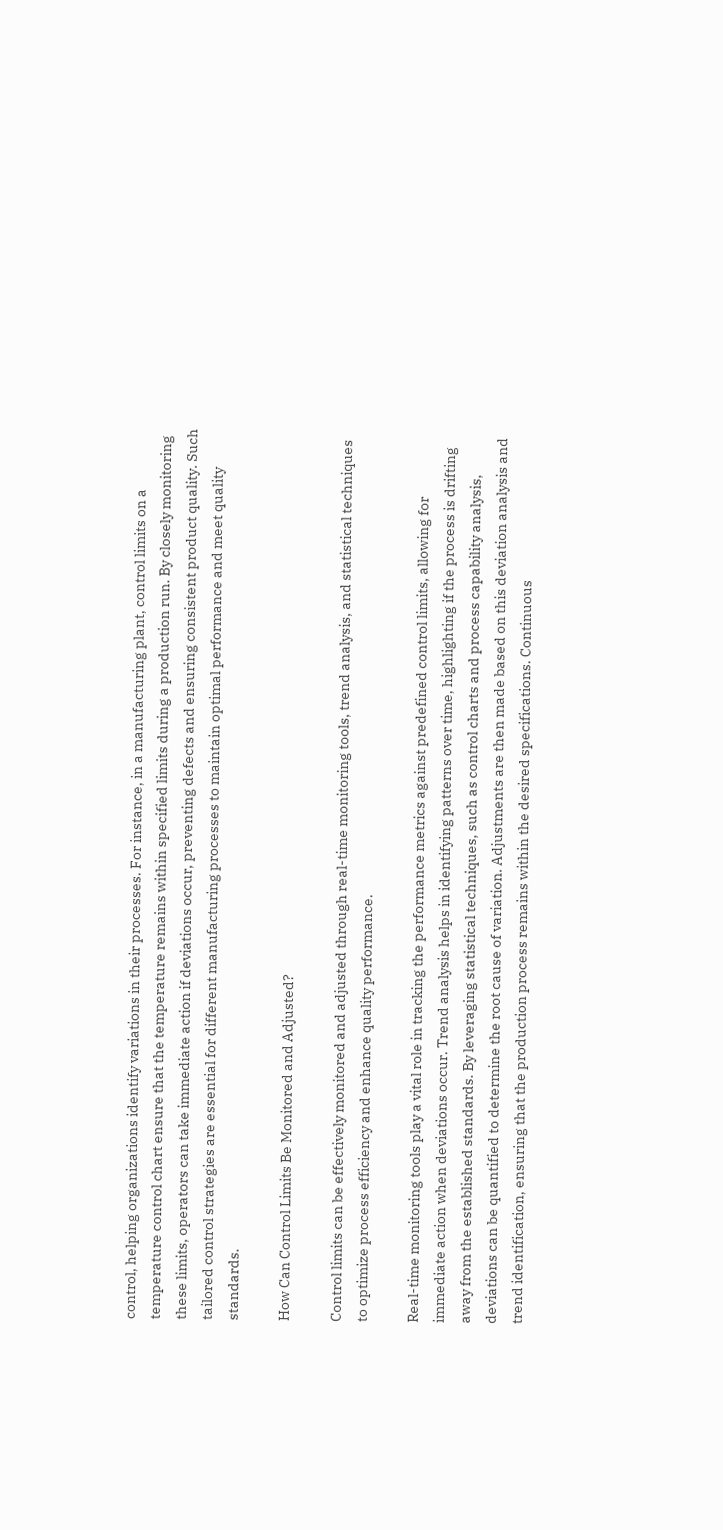control, helping organizations identify variations in their processes. For instance, in a manufacturing plant, control limits on a temperature control chart ensure that the temperature remains within specified limits during a production run. By closely monitoring these limits, operators can take immediate action if deviations occur, preventing defects and ensuring consistent product quality. Such tailored control strategies are essential for different manufacturing processes to maintain optimal performance and meet quality standards.

How Can Control Limits Be Monitored and Adjusted?

Control limits can be effectively monitored and adjusted through real-time monitoring tools, trend analysis, and statistical techniques to optimize process efficiency and enhance quality performance.

Real-time monitoring tools play a vital role in tracking the performance metrics against predefined control limits, allowing for immediate action when deviations occur. Trend analysis helps in identifying patterns over time, highlighting if the process is drifting away from the established standards. By leveraging statistical techniques, such as control charts and process capability analysis, deviations can be quantified to determine the root cause of variation. Adjustments are then made based on this deviation analysis and trend identification, ensuring that the production process remains within the desired specifications. Continuous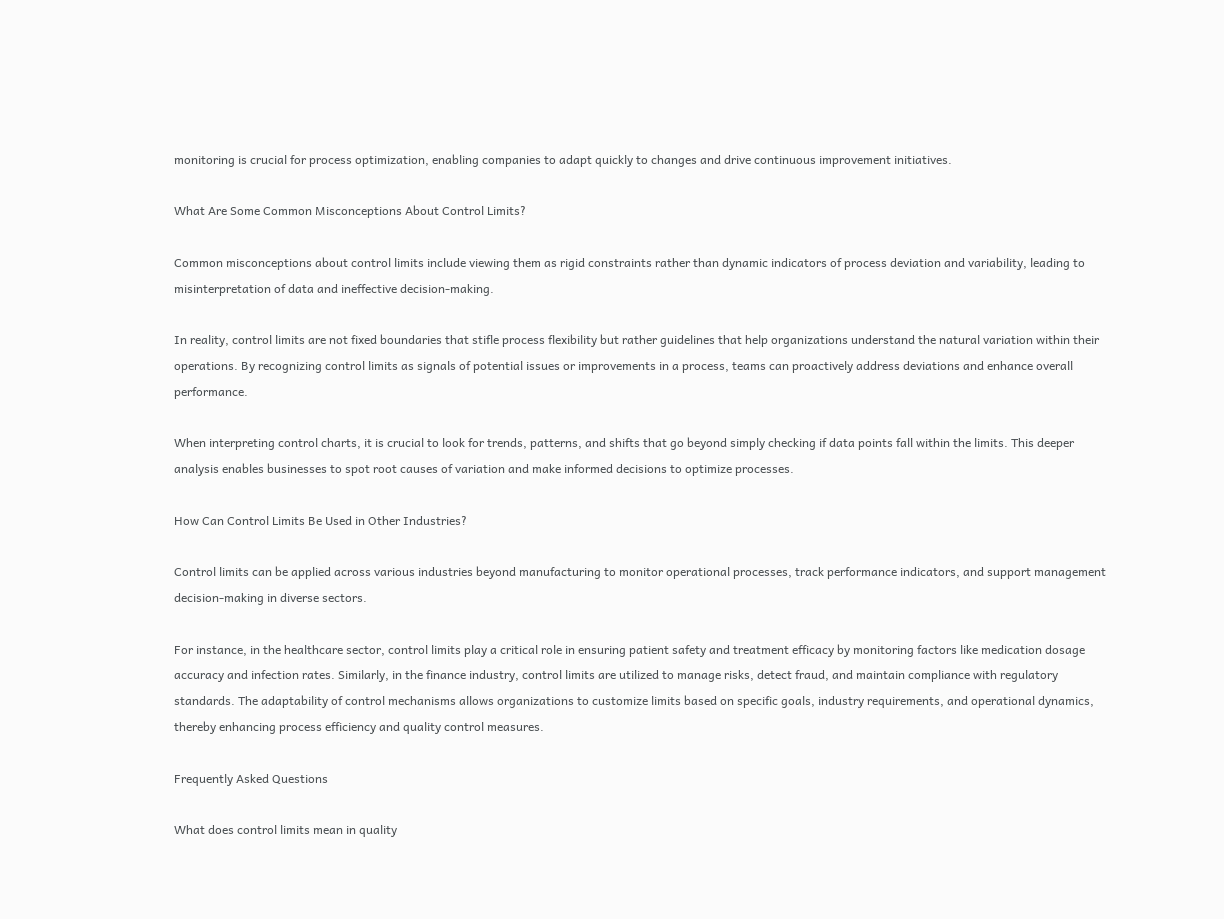monitoring is crucial for process optimization, enabling companies to adapt quickly to changes and drive continuous improvement initiatives.

What Are Some Common Misconceptions About Control Limits?

Common misconceptions about control limits include viewing them as rigid constraints rather than dynamic indicators of process deviation and variability, leading to misinterpretation of data and ineffective decision-making.

In reality, control limits are not fixed boundaries that stifle process flexibility but rather guidelines that help organizations understand the natural variation within their operations. By recognizing control limits as signals of potential issues or improvements in a process, teams can proactively address deviations and enhance overall performance.

When interpreting control charts, it is crucial to look for trends, patterns, and shifts that go beyond simply checking if data points fall within the limits. This deeper analysis enables businesses to spot root causes of variation and make informed decisions to optimize processes.

How Can Control Limits Be Used in Other Industries?

Control limits can be applied across various industries beyond manufacturing to monitor operational processes, track performance indicators, and support management decision-making in diverse sectors.

For instance, in the healthcare sector, control limits play a critical role in ensuring patient safety and treatment efficacy by monitoring factors like medication dosage accuracy and infection rates. Similarly, in the finance industry, control limits are utilized to manage risks, detect fraud, and maintain compliance with regulatory standards. The adaptability of control mechanisms allows organizations to customize limits based on specific goals, industry requirements, and operational dynamics, thereby enhancing process efficiency and quality control measures.

Frequently Asked Questions

What does control limits mean in quality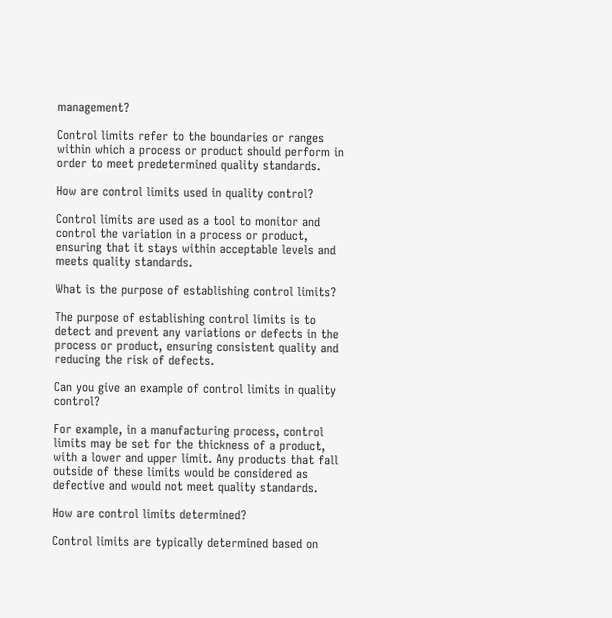management?

Control limits refer to the boundaries or ranges within which a process or product should perform in order to meet predetermined quality standards.

How are control limits used in quality control?

Control limits are used as a tool to monitor and control the variation in a process or product, ensuring that it stays within acceptable levels and meets quality standards.

What is the purpose of establishing control limits?

The purpose of establishing control limits is to detect and prevent any variations or defects in the process or product, ensuring consistent quality and reducing the risk of defects.

Can you give an example of control limits in quality control?

For example, in a manufacturing process, control limits may be set for the thickness of a product, with a lower and upper limit. Any products that fall outside of these limits would be considered as defective and would not meet quality standards.

How are control limits determined?

Control limits are typically determined based on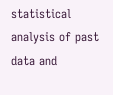statistical analysis of past data and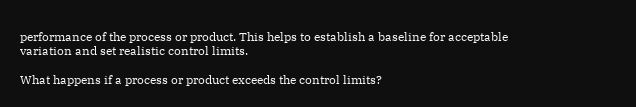performance of the process or product. This helps to establish a baseline for acceptable variation and set realistic control limits.

What happens if a process or product exceeds the control limits?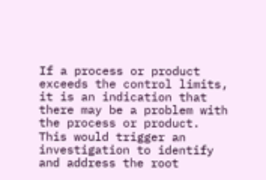If a process or product exceeds the control limits, it is an indication that there may be a problem with the process or product. This would trigger an investigation to identify and address the root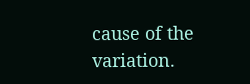cause of the variation.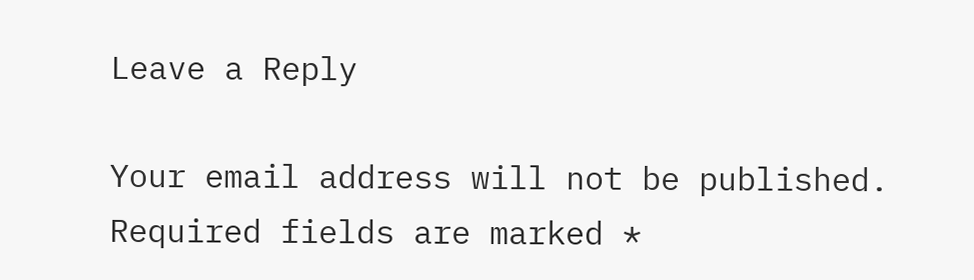Leave a Reply

Your email address will not be published. Required fields are marked *